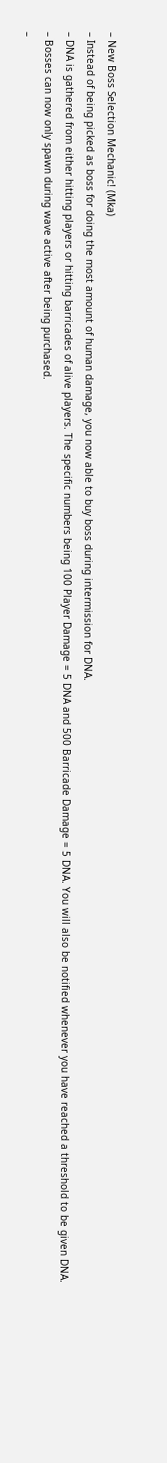– New Boss Selection Mechanic! (Mka)
– Instead of being picked as boss for doing the most amount of human damage, you now able to buy boss during intermission for DNA.
– DNA is gathered from either hitting players or hitting barricades of alive players. The specific numbers being 100 Player Damage = 5 DNA and 500 Barricade Damage = 5 DNA. You will also be notified whenever you have reached a threshold to be given DNA.
– Bosses can now only spawn during wave active after being purchased.
–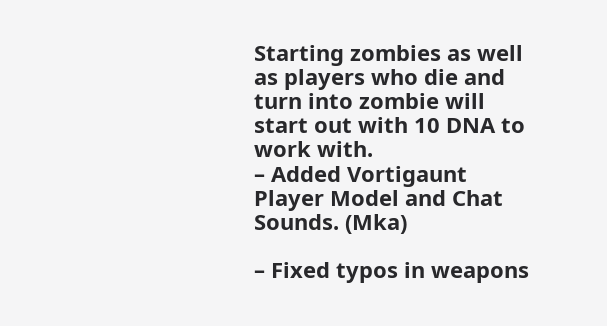Starting zombies as well as players who die and turn into zombie will start out with 10 DNA to work with.
– Added Vortigaunt Player Model and Chat Sounds. (Mka)

– Fixed typos in weapons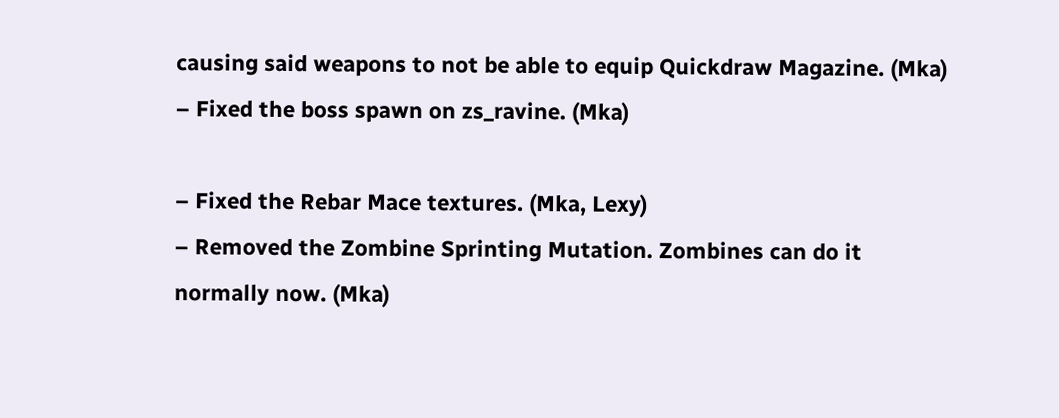causing said weapons to not be able to equip Quickdraw Magazine. (Mka)
– Fixed the boss spawn on zs_ravine. (Mka)

– Fixed the Rebar Mace textures. (Mka, Lexy)
– Removed the Zombine Sprinting Mutation. Zombines can do it normally now. (Mka)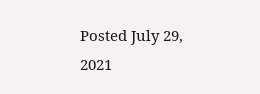Posted July 29, 2021